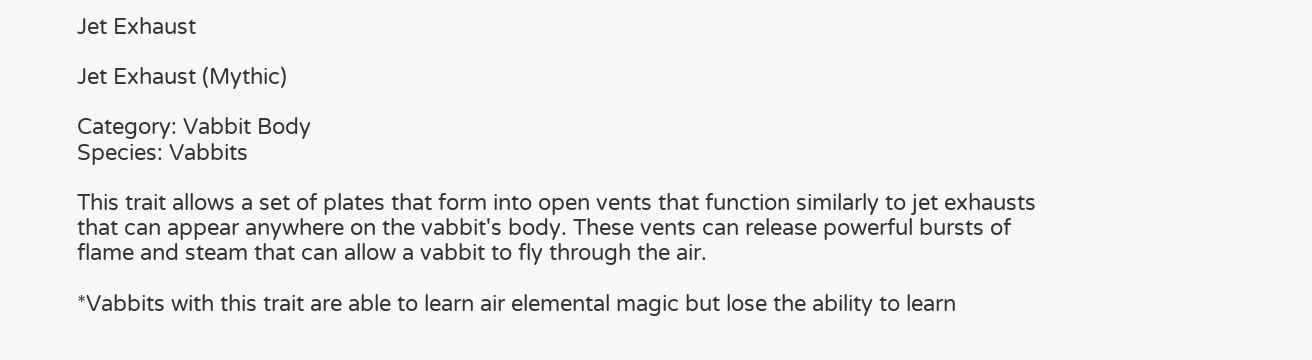Jet Exhaust

Jet Exhaust (Mythic)

Category: Vabbit Body
Species: Vabbits

This trait allows a set of plates that form into open vents that function similarly to jet exhausts that can appear anywhere on the vabbit's body. These vents can release powerful bursts of flame and steam that can allow a vabbit to fly through the air.

*Vabbits with this trait are able to learn air elemental magic but lose the ability to learn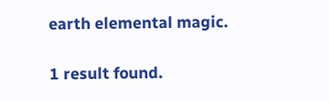earth elemental magic.

1 result found.